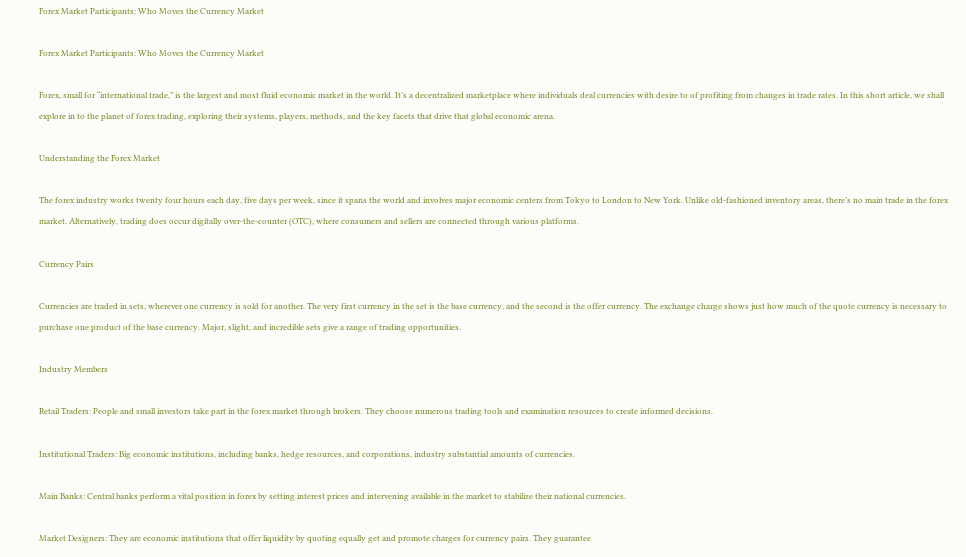Forex Market Participants: Who Moves the Currency Market

Forex Market Participants: Who Moves the Currency Market

Forex, small for “international trade,” is the largest and most fluid economic market in the world. It’s a decentralized marketplace where individuals deal currencies with desire to of profiting from changes in trade rates. In this short article, we shall explore in to the planet of forex trading, exploring their systems, players, methods, and the key facets that drive that global economic arena.

Understanding the Forex Market

The forex industry works twenty four hours each day, five days per week, since it spans the world and involves major economic centers from Tokyo to London to New York. Unlike old-fashioned inventory areas, there’s no main trade in the forex market. Alternatively, trading does occur digitally over-the-counter (OTC), where consumers and sellers are connected through various platforms.

Currency Pairs

Currencies are traded in sets, wherever one currency is sold for another. The very first currency in the set is the base currency, and the second is the offer currency. The exchange charge shows just how much of the quote currency is necessary to purchase one product of the base currency. Major, slight, and incredible sets give a range of trading opportunities.

Industry Members

Retail Traders: People and small investors take part in the forex market through brokers. They choose numerous trading tools and examination resources to create informed decisions.

Institutional Traders: Big economic institutions, including banks, hedge resources, and corporations, industry substantial amounts of currencies.

Main Banks: Central banks perform a vital position in forex by setting interest prices and intervening available in the market to stabilize their national currencies.

Market Designers: They are economic institutions that offer liquidity by quoting equally get and promote charges for currency pairs. They guarantee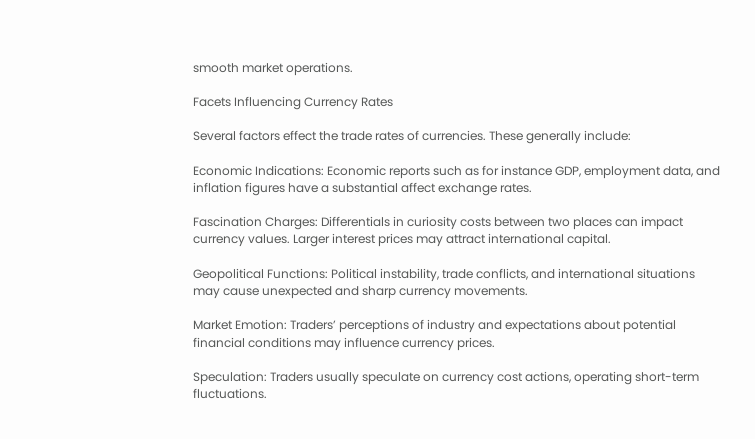smooth market operations.

Facets Influencing Currency Rates

Several factors effect the trade rates of currencies. These generally include:

Economic Indications: Economic reports such as for instance GDP, employment data, and inflation figures have a substantial affect exchange rates.

Fascination Charges: Differentials in curiosity costs between two places can impact currency values. Larger interest prices may attract international capital.

Geopolitical Functions: Political instability, trade conflicts, and international situations may cause unexpected and sharp currency movements.

Market Emotion: Traders’ perceptions of industry and expectations about potential financial conditions may influence currency prices.

Speculation: Traders usually speculate on currency cost actions, operating short-term fluctuations.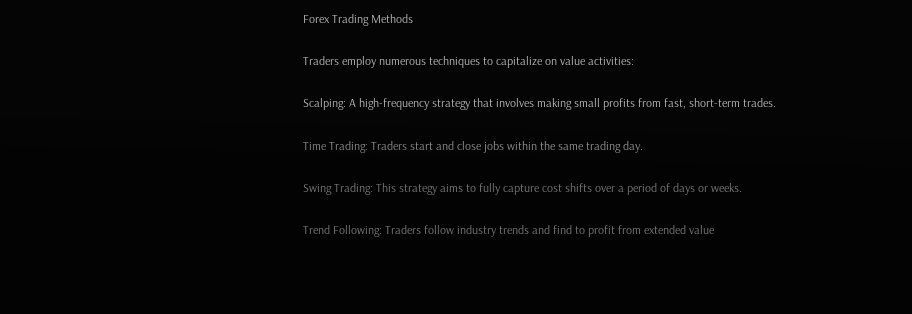Forex Trading Methods

Traders employ numerous techniques to capitalize on value activities:

Scalping: A high-frequency strategy that involves making small profits from fast, short-term trades.

Time Trading: Traders start and close jobs within the same trading day.

Swing Trading: This strategy aims to fully capture cost shifts over a period of days or weeks.

Trend Following: Traders follow industry trends and find to profit from extended value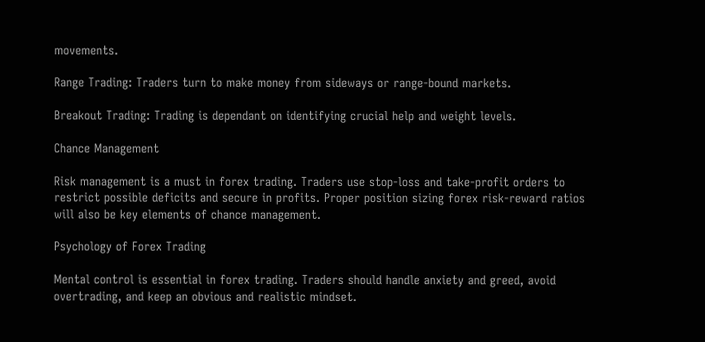movements.

Range Trading: Traders turn to make money from sideways or range-bound markets.

Breakout Trading: Trading is dependant on identifying crucial help and weight levels.

Chance Management

Risk management is a must in forex trading. Traders use stop-loss and take-profit orders to restrict possible deficits and secure in profits. Proper position sizing forex risk-reward ratios will also be key elements of chance management.

Psychology of Forex Trading

Mental control is essential in forex trading. Traders should handle anxiety and greed, avoid overtrading, and keep an obvious and realistic mindset.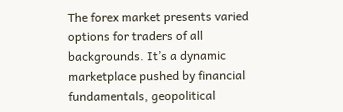The forex market presents varied options for traders of all backgrounds. It’s a dynamic marketplace pushed by financial fundamentals, geopolitical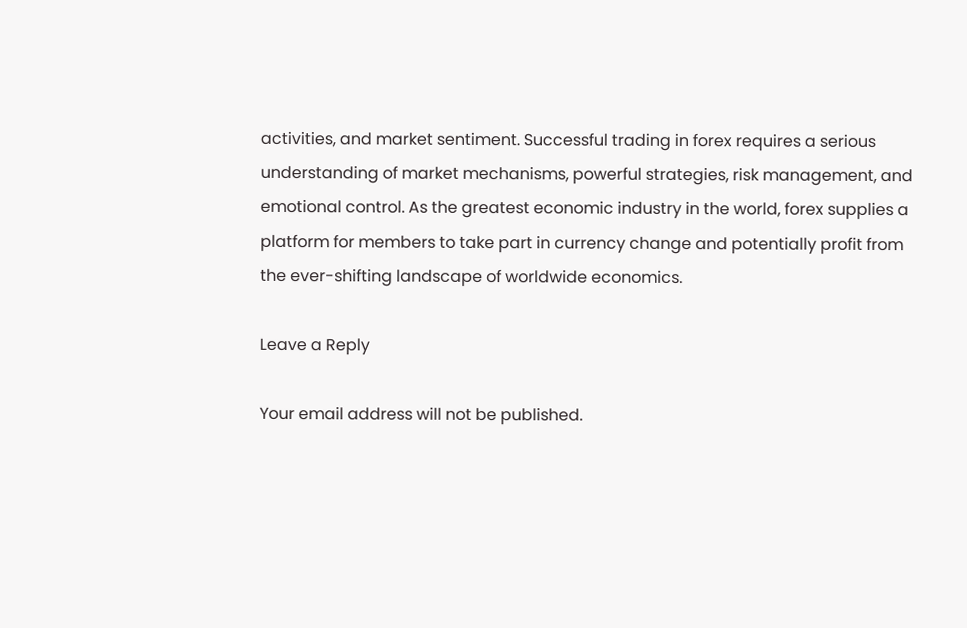activities, and market sentiment. Successful trading in forex requires a serious understanding of market mechanisms, powerful strategies, risk management, and emotional control. As the greatest economic industry in the world, forex supplies a platform for members to take part in currency change and potentially profit from the ever-shifting landscape of worldwide economics.

Leave a Reply

Your email address will not be published.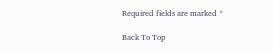Required fields are marked *

Back To Top